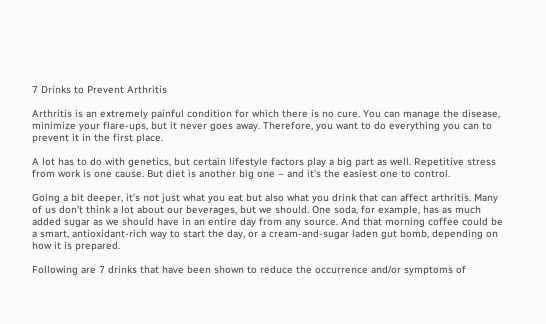7 Drinks to Prevent Arthritis

Arthritis is an extremely painful condition for which there is no cure. You can manage the disease, minimize your flare-ups, but it never goes away. Therefore, you want to do everything you can to prevent it in the first place.

A lot has to do with genetics, but certain lifestyle factors play a big part as well. Repetitive stress from work is one cause. But diet is another big one – and it’s the easiest one to control.

Going a bit deeper, it’s not just what you eat but also what you drink that can affect arthritis. Many of us don’t think a lot about our beverages, but we should. One soda, for example, has as much added sugar as we should have in an entire day from any source. And that morning coffee could be a smart, antioxidant-rich way to start the day, or a cream-and-sugar laden gut bomb, depending on how it is prepared.

Following are 7 drinks that have been shown to reduce the occurrence and/or symptoms of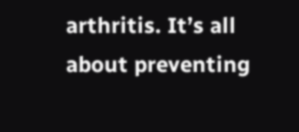arthritis. It’s all about preventing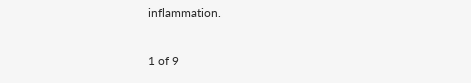inflammation.

1 of 9